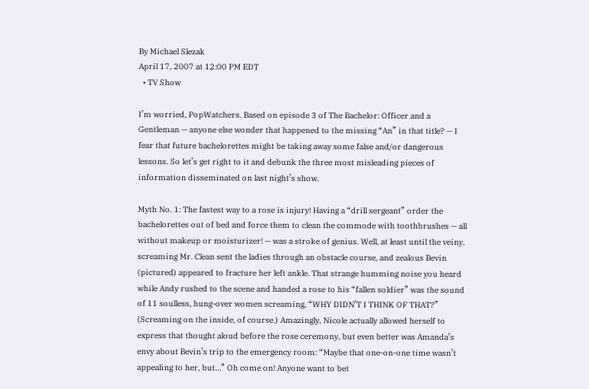By Michael Slezak
April 17, 2007 at 12:00 PM EDT
  • TV Show

I’m worried, PopWatchers. Based on episode 3 of The Bachelor: Officer and a Gentleman — anyone else wonder that happened to the missing “An” in that title? — I fear that future bachelorettes might be taking away some false and/or dangerous lessons. So let’s get right to it and debunk the three most misleading pieces of information disseminated on last night’s show.

Myth No. 1: The fastest way to a rose is injury! Having a “drill sergeant” order the bachelorettes out of bed and force them to clean the commode with toothbrushes — all without makeup or moisturizer! — was a stroke of genius. Well, at least until the veiny, screaming Mr. Clean sent the ladies through an obstacle course, and zealous Bevin (pictured) appeared to fracture her left ankle. That strange humming noise you heard while Andy rushed to the scene and handed a rose to his “fallen soldier” was the sound of 11 soulless, hung-over women screaming, “WHY DIDN’T I THINK OF THAT?” (Screaming on the inside, of course.) Amazingly, Nicole actually allowed herself to express that thought aloud before the rose ceremony, but even better was Amanda’s envy about Bevin’s trip to the emergency room: “Maybe that one-on-one time wasn’t appealing to her, but…” Oh come on! Anyone want to bet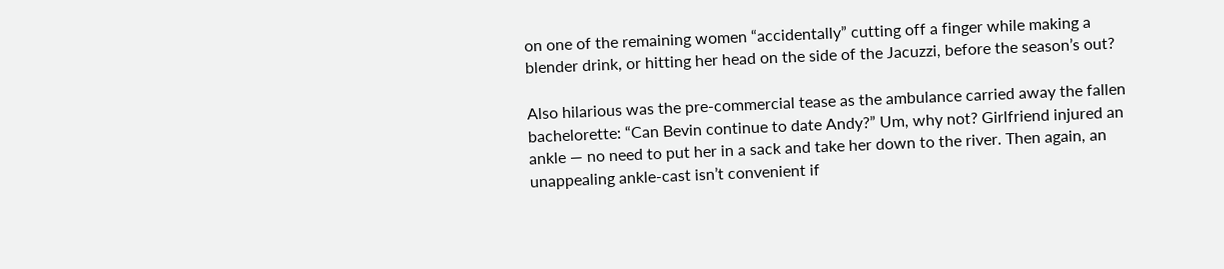on one of the remaining women “accidentally” cutting off a finger while making a blender drink, or hitting her head on the side of the Jacuzzi, before the season’s out?

Also hilarious was the pre-commercial tease as the ambulance carried away the fallen bachelorette: “Can Bevin continue to date Andy?” Um, why not? Girlfriend injured an ankle — no need to put her in a sack and take her down to the river. Then again, an unappealing ankle-cast isn’t convenient if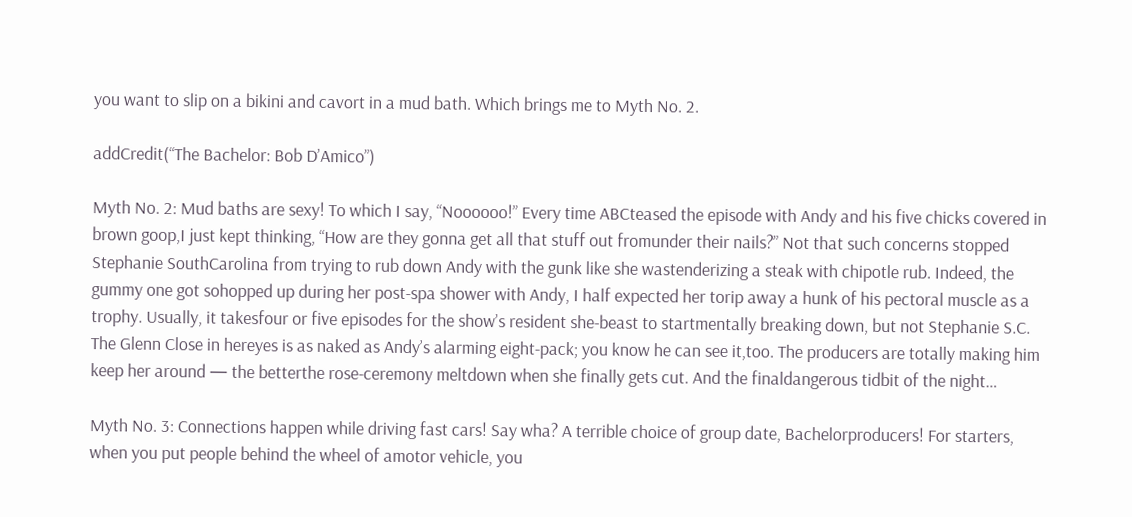you want to slip on a bikini and cavort in a mud bath. Which brings me to Myth No. 2.

addCredit(“The Bachelor: Bob D’Amico”)

Myth No. 2: Mud baths are sexy! To which I say, “Noooooo!” Every time ABCteased the episode with Andy and his five chicks covered in brown goop,I just kept thinking, “How are they gonna get all that stuff out fromunder their nails?” Not that such concerns stopped Stephanie SouthCarolina from trying to rub down Andy with the gunk like she wastenderizing a steak with chipotle rub. Indeed, the gummy one got sohopped up during her post-spa shower with Andy, I half expected her torip away a hunk of his pectoral muscle as a trophy. Usually, it takesfour or five episodes for the show’s resident she-beast to startmentally breaking down, but not Stephanie S.C. The Glenn Close in hereyes is as naked as Andy’s alarming eight-pack; you know he can see it,too. The producers are totally making him keep her around — the betterthe rose-ceremony meltdown when she finally gets cut. And the finaldangerous tidbit of the night…

Myth No. 3: Connections happen while driving fast cars! Say wha? A terrible choice of group date, Bachelorproducers! For starters, when you put people behind the wheel of amotor vehicle, you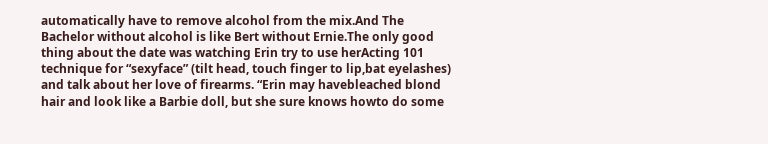automatically have to remove alcohol from the mix.And The Bachelor without alcohol is like Bert without Ernie.The only good thing about the date was watching Erin try to use herActing 101 technique for “sexyface” (tilt head, touch finger to lip,bat eyelashes) and talk about her love of firearms. “Erin may havebleached blond hair and look like a Barbie doll, but she sure knows howto do some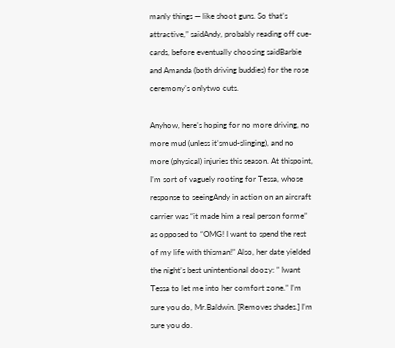manly things — like shoot guns. So that’s attractive,” saidAndy, probably reading off cue-cards, before eventually choosing saidBarbie and Amanda (both driving buddies) for the rose ceremony’s onlytwo cuts.

Anyhow, here’s hoping for no more driving, no more mud (unless it’smud-slinging), and no more (physical) injuries this season. At thispoint, I’m sort of vaguely rooting for Tessa, whose response to seeingAndy in action on an aircraft carrier was “it made him a real person forme” as opposed to “OMG! I want to spend the rest of my life with thisman!” Also, her date yielded the night’s best unintentional doozy: ” Iwant Tessa to let me into her comfort zone.” I’m sure you do, Mr.Baldwin. [Removes shades.] I’m sure you do.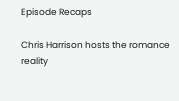Episode Recaps

Chris Harrison hosts the romance reality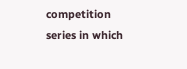competition series in which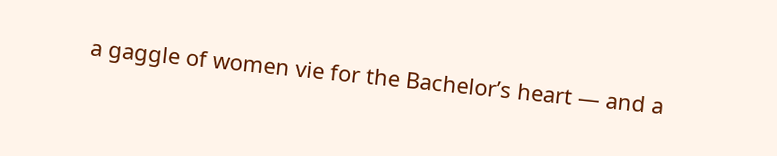a gaggle of women vie for the Bachelor’s heart — and a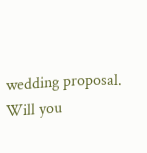wedding proposal. Will you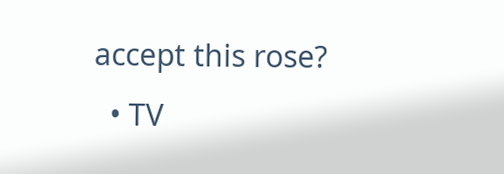accept this rose?
  • TV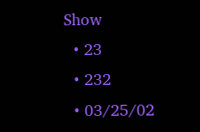Show
  • 23
  • 232
  • 03/25/02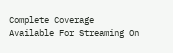Complete Coverage
Available For Streaming On